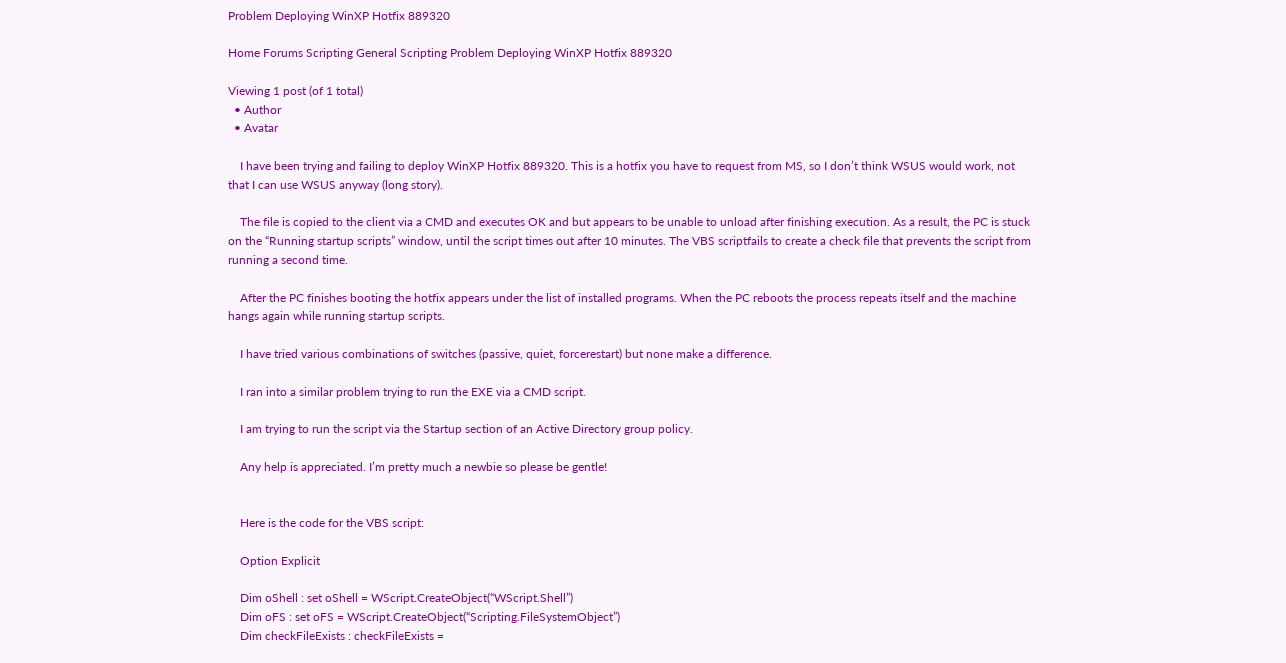Problem Deploying WinXP Hotfix 889320

Home Forums Scripting General Scripting Problem Deploying WinXP Hotfix 889320

Viewing 1 post (of 1 total)
  • Author
  • Avatar

    I have been trying and failing to deploy WinXP Hotfix 889320. This is a hotfix you have to request from MS, so I don’t think WSUS would work, not that I can use WSUS anyway (long story).

    The file is copied to the client via a CMD and executes OK and but appears to be unable to unload after finishing execution. As a result, the PC is stuck on the “Running startup scripts” window, until the script times out after 10 minutes. The VBS scriptfails to create a check file that prevents the script from running a second time.

    After the PC finishes booting the hotfix appears under the list of installed programs. When the PC reboots the process repeats itself and the machine hangs again while running startup scripts.

    I have tried various combinations of switches (passive, quiet, forcerestart) but none make a difference.

    I ran into a similar problem trying to run the EXE via a CMD script.

    I am trying to run the script via the Startup section of an Active Directory group policy.

    Any help is appreciated. I’m pretty much a newbie so please be gentle!


    Here is the code for the VBS script:

    Option Explicit

    Dim oShell : set oShell = WScript.CreateObject(“WScript.Shell”)
    Dim oFS : set oFS = WScript.CreateObject(“Scripting.FileSystemObject”)
    Dim checkFileExists : checkFileExists =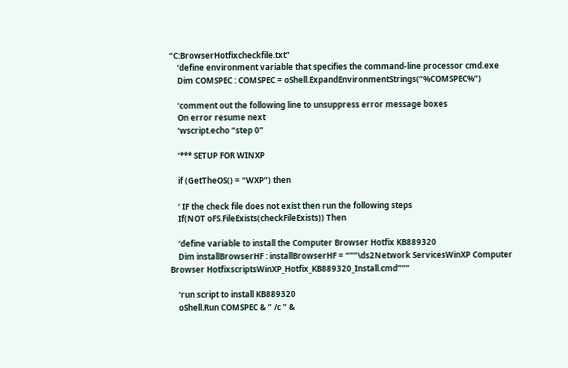“C:BrowserHotfixcheckfile.txt”
    ‘define environment variable that specifies the command-line processor cmd.exe
    Dim COMSPEC : COMSPEC = oShell.ExpandEnvironmentStrings(“%COMSPEC%”)

    ‘comment out the following line to unsuppress error message boxes
    On error resume next
    ‘wscript.echo “step 0”

    ‘*** SETUP FOR WINXP

    if (GetTheOS() = “WXP”) then

    ‘ IF the check file does not exist then run the following steps
    If(NOT oFS.FileExists(checkFileExists)) Then

    ‘define variable to install the Computer Browser Hotfix KB889320
    Dim installBrowserHF : installBrowserHF = “””\ds2Network ServicesWinXP Computer Browser HotfixscriptsWinXP_Hotfix_KB889320_Install.cmd”””

    ‘run script to install KB889320
    oShell.Run COMSPEC & ” /c ” &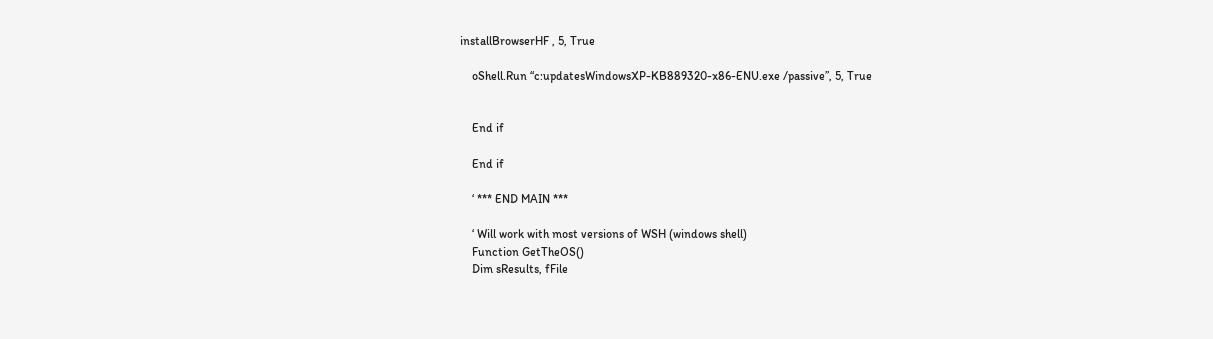installBrowserHF , 5, True

    oShell.Run “c:updatesWindowsXP-KB889320-x86-ENU.exe /passive”, 5, True


    End if

    End if

    ‘ *** END MAIN ***

    ‘ Will work with most versions of WSH (windows shell)
    Function GetTheOS()
    Dim sResults, fFile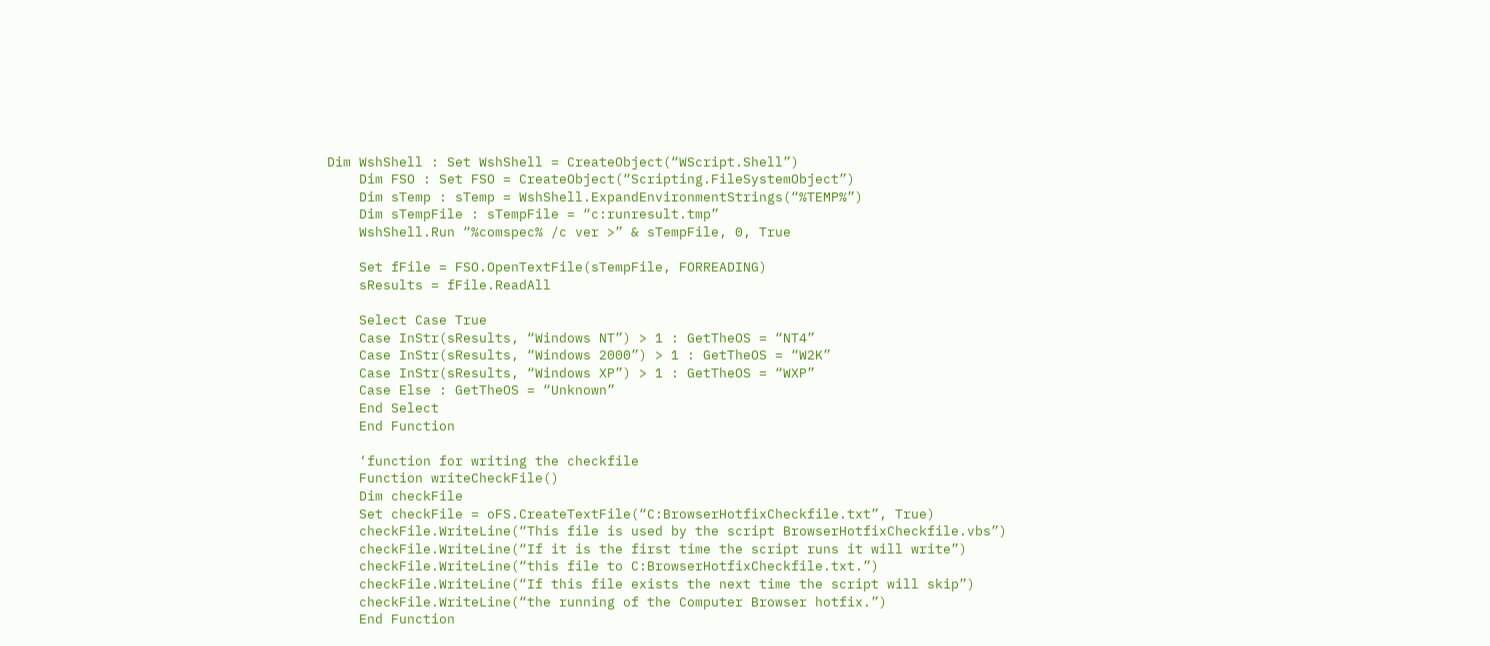Dim WshShell : Set WshShell = CreateObject(“WScript.Shell”)
    Dim FSO : Set FSO = CreateObject(“Scripting.FileSystemObject”)
    Dim sTemp : sTemp = WshShell.ExpandEnvironmentStrings(“%TEMP%”)
    Dim sTempFile : sTempFile = “c:runresult.tmp”
    WshShell.Run “%comspec% /c ver >” & sTempFile, 0, True

    Set fFile = FSO.OpenTextFile(sTempFile, FORREADING)
    sResults = fFile.ReadAll

    Select Case True
    Case InStr(sResults, “Windows NT”) > 1 : GetTheOS = “NT4”
    Case InStr(sResults, “Windows 2000”) > 1 : GetTheOS = “W2K”
    Case InStr(sResults, “Windows XP”) > 1 : GetTheOS = “WXP”
    Case Else : GetTheOS = “Unknown”
    End Select
    End Function

    ‘function for writing the checkfile
    Function writeCheckFile()
    Dim checkFile
    Set checkFile = oFS.CreateTextFile(“C:BrowserHotfixCheckfile.txt”, True)
    checkFile.WriteLine(“This file is used by the script BrowserHotfixCheckfile.vbs”)
    checkFile.WriteLine(“If it is the first time the script runs it will write”)
    checkFile.WriteLine(“this file to C:BrowserHotfixCheckfile.txt.”)
    checkFile.WriteLine(“If this file exists the next time the script will skip”)
    checkFile.WriteLine(“the running of the Computer Browser hotfix.”)
    End Function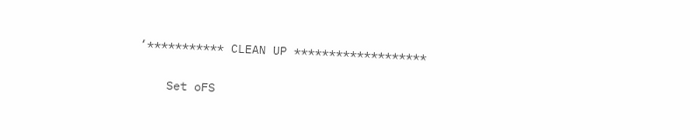‘*********** CLEAN UP *******************

    Set oFS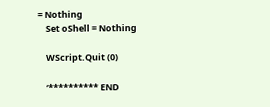= Nothing
    Set oShell = Nothing

    WScript.Quit (0)

    ‘********** END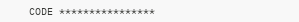CODE ****************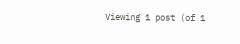Viewing 1 post (of 1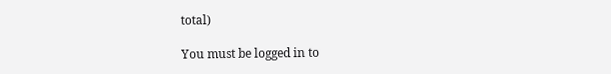total)

You must be logged in to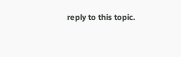reply to this topic.